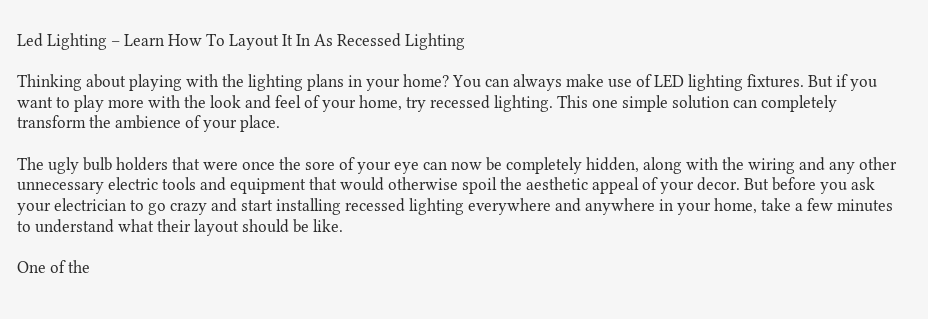Led Lighting – Learn How To Layout It In As Recessed Lighting

Thinking about playing with the lighting plans in your home? You can always make use of LED lighting fixtures. But if you want to play more with the look and feel of your home, try recessed lighting. This one simple solution can completely transform the ambience of your place.

The ugly bulb holders that were once the sore of your eye can now be completely hidden, along with the wiring and any other unnecessary electric tools and equipment that would otherwise spoil the aesthetic appeal of your decor. But before you ask your electrician to go crazy and start installing recessed lighting everywhere and anywhere in your home, take a few minutes to understand what their layout should be like.

One of the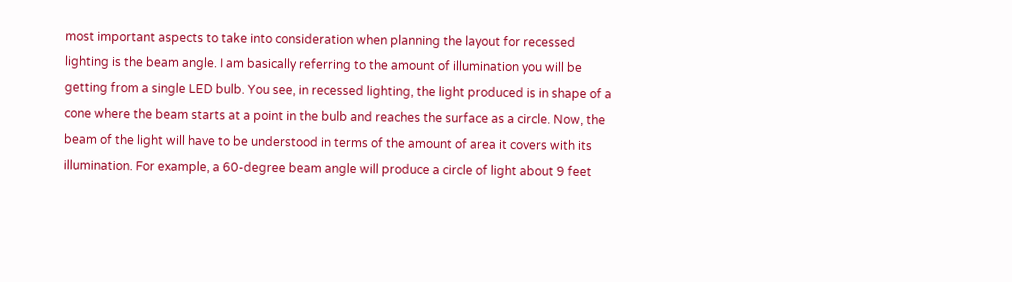most important aspects to take into consideration when planning the layout for recessed lighting is the beam angle. I am basically referring to the amount of illumination you will be getting from a single LED bulb. You see, in recessed lighting, the light produced is in shape of a cone where the beam starts at a point in the bulb and reaches the surface as a circle. Now, the beam of the light will have to be understood in terms of the amount of area it covers with its illumination. For example, a 60-degree beam angle will produce a circle of light about 9 feet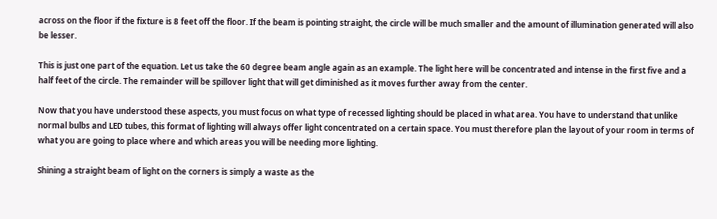across on the floor if the fixture is 8 feet off the floor. If the beam is pointing straight, the circle will be much smaller and the amount of illumination generated will also be lesser.

This is just one part of the equation. Let us take the 60 degree beam angle again as an example. The light here will be concentrated and intense in the first five and a half feet of the circle. The remainder will be spillover light that will get diminished as it moves further away from the center.

Now that you have understood these aspects, you must focus on what type of recessed lighting should be placed in what area. You have to understand that unlike normal bulbs and LED tubes, this format of lighting will always offer light concentrated on a certain space. You must therefore plan the layout of your room in terms of what you are going to place where and which areas you will be needing more lighting.

Shining a straight beam of light on the corners is simply a waste as the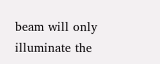beam will only illuminate the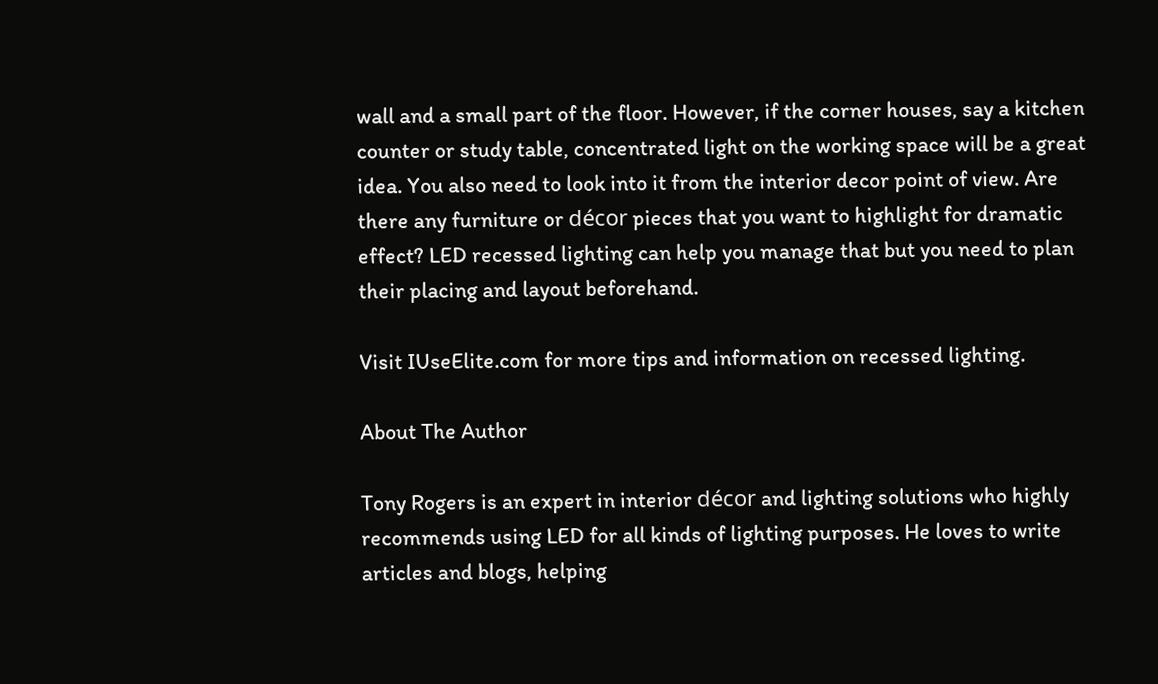wall and a small part of the floor. However, if the corner houses, say a kitchen counter or study table, concentrated light on the working space will be a great idea. You also need to look into it from the interior decor point of view. Are there any furniture or décor pieces that you want to highlight for dramatic effect? LED recessed lighting can help you manage that but you need to plan their placing and layout beforehand.

Visit IUseElite.com for more tips and information on recessed lighting.

About The Author

Tony Rogers is an expert in interior décor and lighting solutions who highly recommends using LED for all kinds of lighting purposes. He loves to write articles and blogs, helping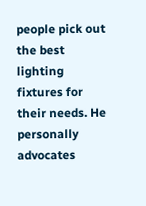people pick out the best lighting fixtures for their needs. He personally advocates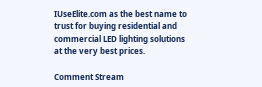IUseElite.com as the best name to trust for buying residential and commercial LED lighting solutions at the very best prices.

Comment Stream